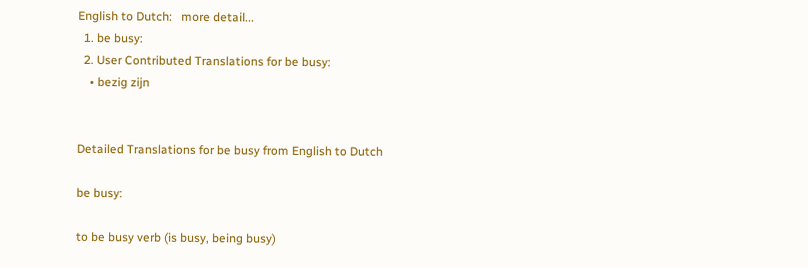English to Dutch:   more detail...
  1. be busy:
  2. User Contributed Translations for be busy:
    • bezig zijn


Detailed Translations for be busy from English to Dutch

be busy:

to be busy verb (is busy, being busy)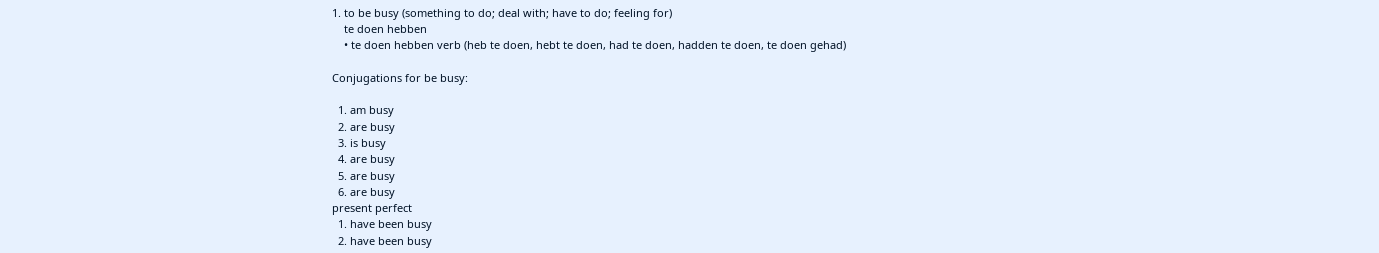1. to be busy (something to do; deal with; have to do; feeling for)
    te doen hebben
    • te doen hebben verb (heb te doen, hebt te doen, had te doen, hadden te doen, te doen gehad)

Conjugations for be busy:

  1. am busy
  2. are busy
  3. is busy
  4. are busy
  5. are busy
  6. are busy
present perfect
  1. have been busy
  2. have been busy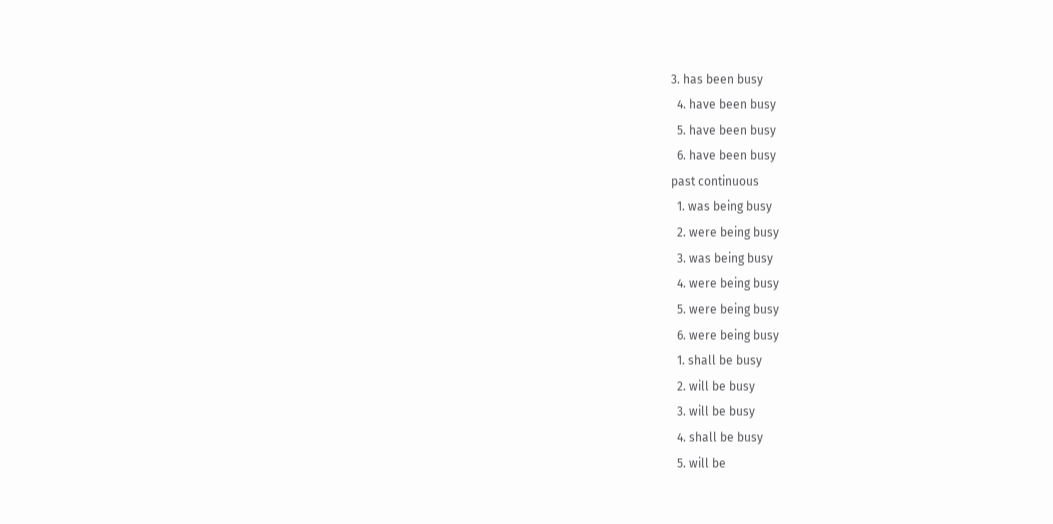3. has been busy
  4. have been busy
  5. have been busy
  6. have been busy
past continuous
  1. was being busy
  2. were being busy
  3. was being busy
  4. were being busy
  5. were being busy
  6. were being busy
  1. shall be busy
  2. will be busy
  3. will be busy
  4. shall be busy
  5. will be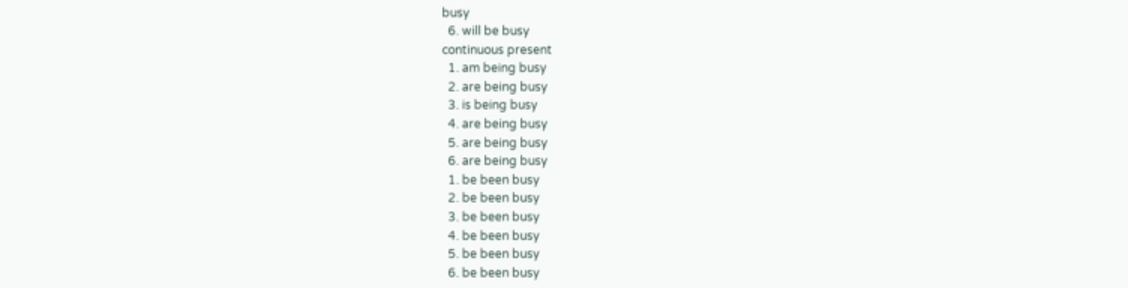busy
  6. will be busy
continuous present
  1. am being busy
  2. are being busy
  3. is being busy
  4. are being busy
  5. are being busy
  6. are being busy
  1. be been busy
  2. be been busy
  3. be been busy
  4. be been busy
  5. be been busy
  6. be been busy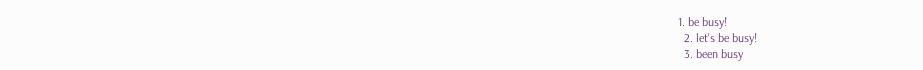1. be busy!
  2. let's be busy!
  3. been busy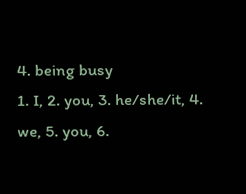4. being busy
1. I, 2. you, 3. he/she/it, 4. we, 5. you, 6.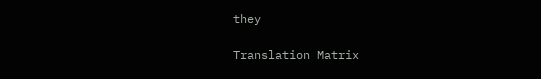they

Translation Matrix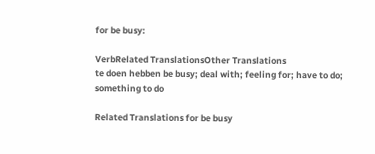for be busy:

VerbRelated TranslationsOther Translations
te doen hebben be busy; deal with; feeling for; have to do; something to do

Related Translations for be busy